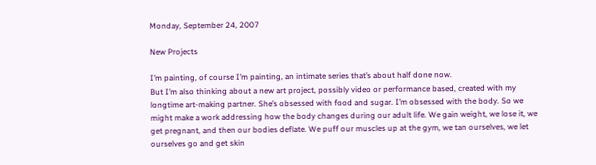Monday, September 24, 2007

New Projects

I’m painting, of course I’m painting, an intimate series that’s about half done now.
But I’m also thinking about a new art project, possibly video or performance based, created with my longtime art-making partner. She’s obsessed with food and sugar. I’m obsessed with the body. So we might make a work addressing how the body changes during our adult life. We gain weight, we lose it, we get pregnant, and then our bodies deflate. We puff our muscles up at the gym, we tan ourselves, we let ourselves go and get skin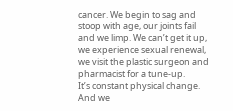cancer. We begin to sag and stoop with age, our joints fail and we limp. We can’t get it up, we experience sexual renewal, we visit the plastic surgeon and pharmacist for a tune-up.
It’s constant physical change. And we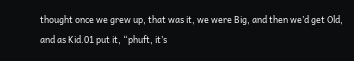thought once we grew up, that was it, we were Big, and then we’d get Old, and as Kid.01 put it, “phuft, it’s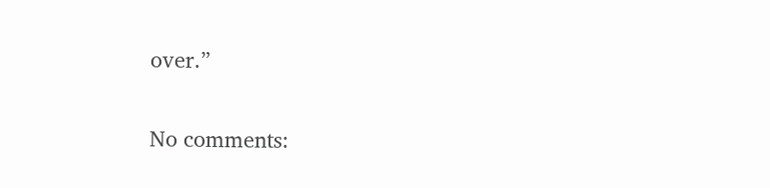over.”

No comments: